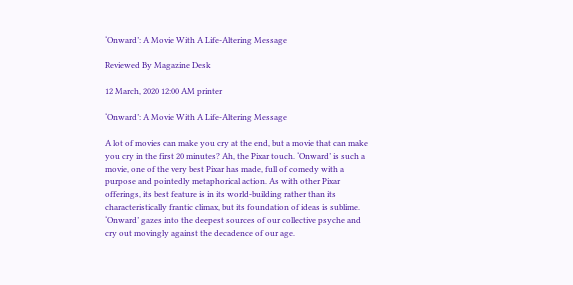‘Onward’: A Movie With A Life-Altering Message

Reviewed By Magazine Desk

12 March, 2020 12:00 AM printer

‘Onward’: A Movie With A Life-Altering Message

A lot of movies can make you cry at the end, but a movie that can make you cry in the first 20 minutes? Ah, the Pixar touch. ‘Onward’ is such a movie, one of the very best Pixar has made, full of comedy with a purpose and pointedly metaphorical action. As with other Pixar offerings, its best feature is in its world-building rather than its characteristically frantic climax, but its foundation of ideas is sublime. ‘Onward’ gazes into the deepest sources of our collective psyche and cry out movingly against the decadence of our age.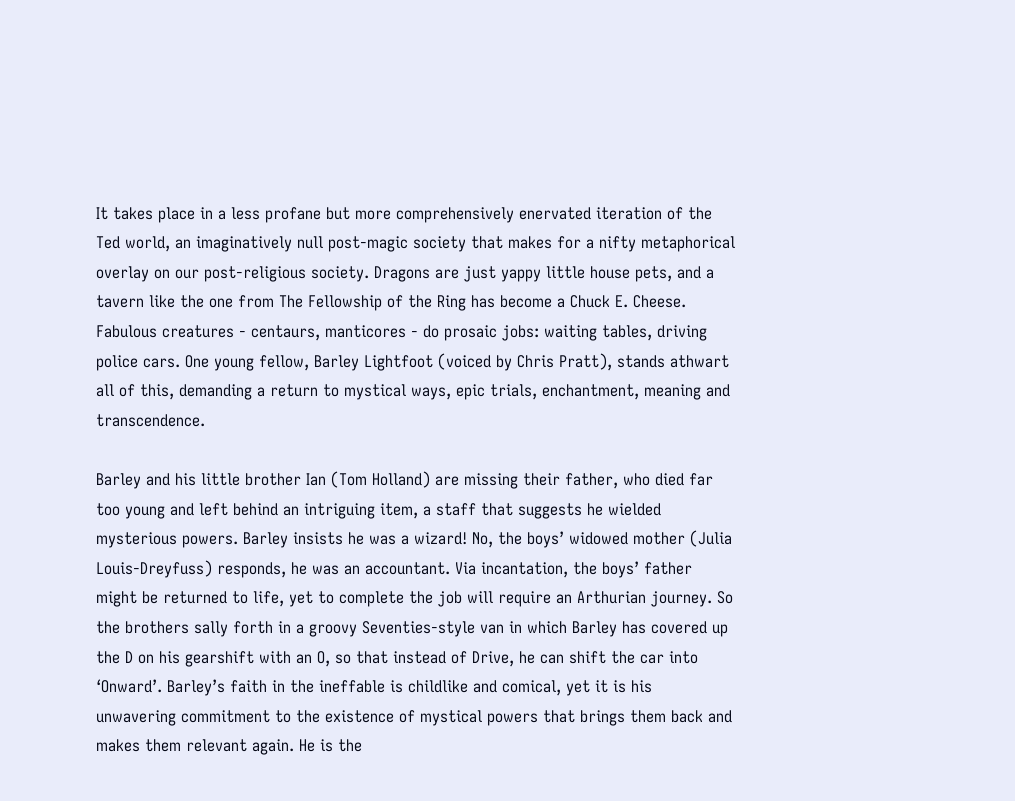It takes place in a less profane but more comprehensively enervated iteration of the Ted world, an imaginatively null post-magic society that makes for a nifty metaphorical overlay on our post-religious society. Dragons are just yappy little house pets, and a tavern like the one from The Fellowship of the Ring has become a Chuck E. Cheese. Fabulous creatures - centaurs, manticores - do prosaic jobs: waiting tables, driving police cars. One young fellow, Barley Lightfoot (voiced by Chris Pratt), stands athwart all of this, demanding a return to mystical ways, epic trials, enchantment, meaning and transcendence.

Barley and his little brother Ian (Tom Holland) are missing their father, who died far too young and left behind an intriguing item, a staff that suggests he wielded mysterious powers. Barley insists he was a wizard! No, the boys’ widowed mother (Julia Louis-Dreyfuss) responds, he was an accountant. Via incantation, the boys’ father might be returned to life, yet to complete the job will require an Arthurian journey. So the brothers sally forth in a groovy Seventies-style van in which Barley has covered up the D on his gearshift with an O, so that instead of Drive, he can shift the car into ‘Onward’. Barley’s faith in the ineffable is childlike and comical, yet it is his unwavering commitment to the existence of mystical powers that brings them back and makes them relevant again. He is the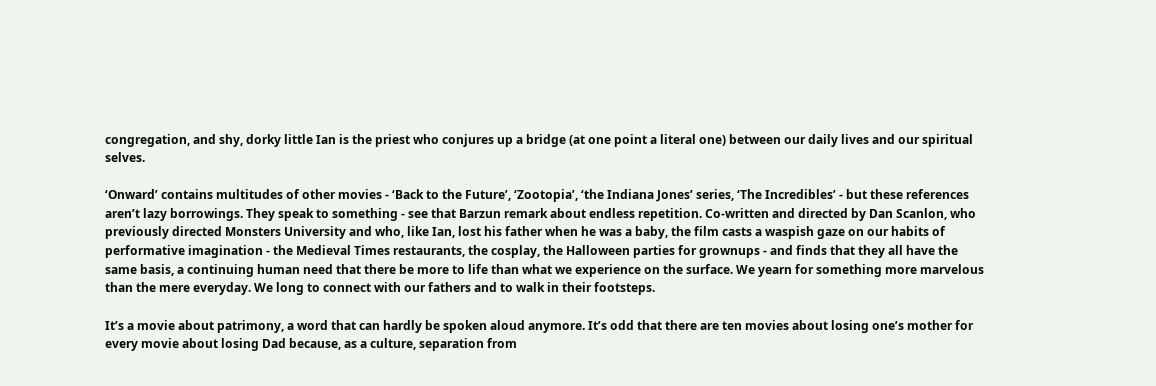congregation, and shy, dorky little Ian is the priest who conjures up a bridge (at one point a literal one) between our daily lives and our spiritual selves.

‘Onward’ contains multitudes of other movies - ‘Back to the Future’, ‘Zootopia’, ‘the Indiana Jones’ series, ‘The Incredibles’ - but these references aren’t lazy borrowings. They speak to something - see that Barzun remark about endless repetition. Co-written and directed by Dan Scanlon, who previously directed Monsters University and who, like Ian, lost his father when he was a baby, the film casts a waspish gaze on our habits of performative imagination - the Medieval Times restaurants, the cosplay, the Halloween parties for grownups - and finds that they all have the same basis, a continuing human need that there be more to life than what we experience on the surface. We yearn for something more marvelous than the mere everyday. We long to connect with our fathers and to walk in their footsteps.

It’s a movie about patrimony, a word that can hardly be spoken aloud anymore. It’s odd that there are ten movies about losing one’s mother for every movie about losing Dad because, as a culture, separation from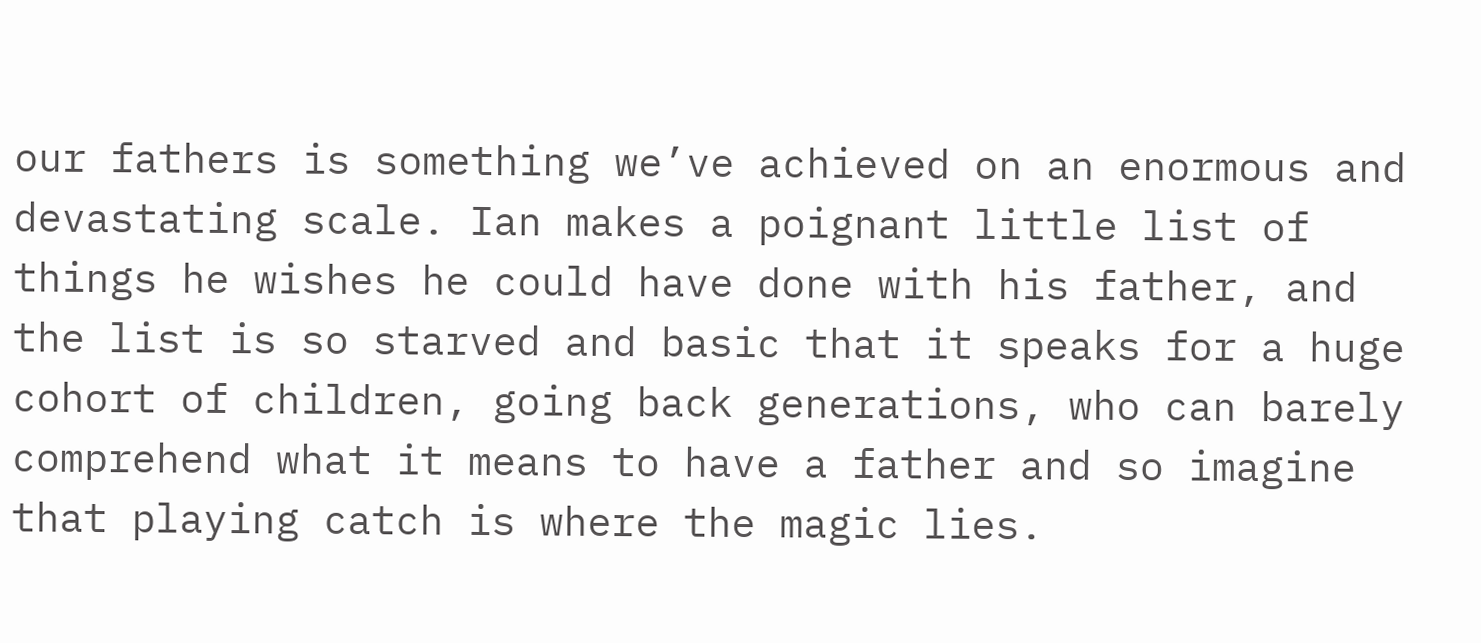our fathers is something we’ve achieved on an enormous and devastating scale. Ian makes a poignant little list of things he wishes he could have done with his father, and the list is so starved and basic that it speaks for a huge cohort of children, going back generations, who can barely comprehend what it means to have a father and so imagine that playing catch is where the magic lies.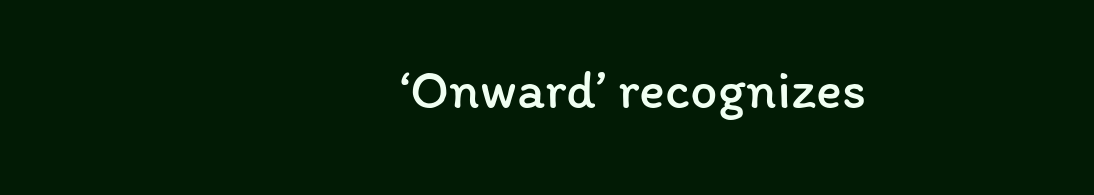‘Onward’ recognizes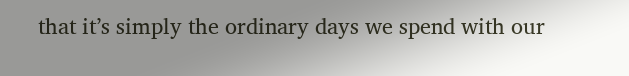that it’s simply the ordinary days we spend with our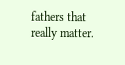fathers that really matter.